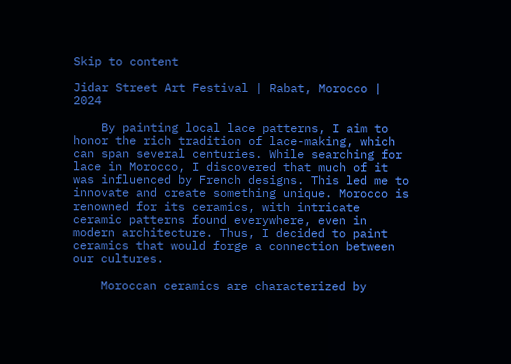Skip to content

Jidar Street Art Festival | Rabat, Morocco | 2024

    By painting local lace patterns, I aim to honor the rich tradition of lace-making, which can span several centuries. While searching for lace in Morocco, I discovered that much of it was influenced by French designs. This led me to innovate and create something unique. Morocco is renowned for its ceramics, with intricate ceramic patterns found everywhere, even in modern architecture. Thus, I decided to paint ceramics that would forge a connection between our cultures.

    Moroccan ceramics are characterized by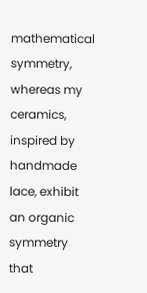mathematical symmetry, whereas my ceramics, inspired by handmade lace, exhibit an organic symmetry that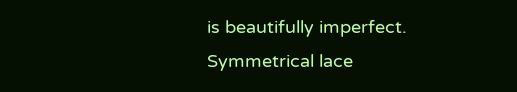is beautifully imperfect. Symmetrical lace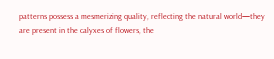patterns possess a mesmerizing quality, reflecting the natural world—they are present in the calyxes of flowers, the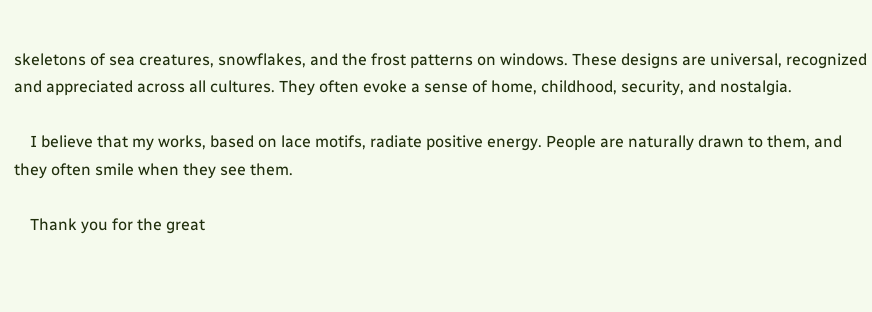skeletons of sea creatures, snowflakes, and the frost patterns on windows. These designs are universal, recognized and appreciated across all cultures. They often evoke a sense of home, childhood, security, and nostalgia.

    I believe that my works, based on lace motifs, radiate positive energy. People are naturally drawn to them, and they often smile when they see them.

    Thank you for the great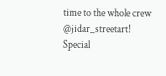time to the whole crew @jidar_streetart! Special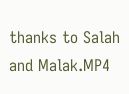thanks to Salah and Malak.MP4